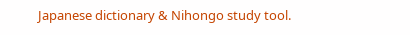Japanese dictionary & Nihongo study tool.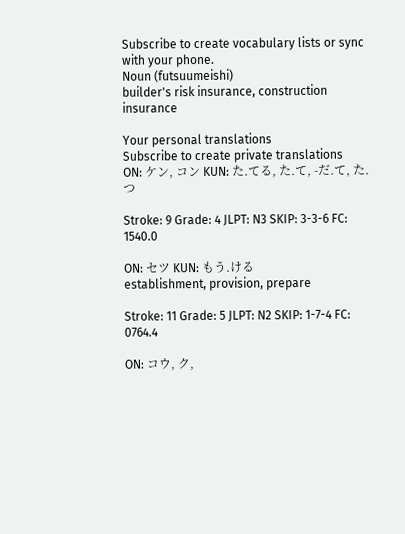Subscribe to create vocabulary lists or sync with your phone.
Noun (futsuumeishi)
builder's risk insurance, construction insurance

Your personal translations
Subscribe to create private translations
ON: ケン, コン KUN: た.てる, た.て, -だ.て, た.つ

Stroke: 9 Grade: 4 JLPT: N3 SKIP: 3-3-6 FC: 1540.0

ON: セツ KUN: もう.ける
establishment, provision, prepare

Stroke: 11 Grade: 5 JLPT: N2 SKIP: 1-7-4 FC: 0764.4

ON: コウ, ク,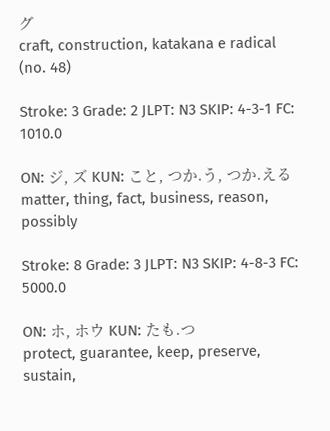グ
craft, construction, katakana e radical (no. 48)

Stroke: 3 Grade: 2 JLPT: N3 SKIP: 4-3-1 FC: 1010.0

ON: ジ, ズ KUN: こと, つか.う, つか.える
matter, thing, fact, business, reason, possibly

Stroke: 8 Grade: 3 JLPT: N3 SKIP: 4-8-3 FC: 5000.0

ON: ホ, ホウ KUN: たも.つ
protect, guarantee, keep, preserve, sustain,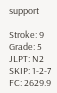support

Stroke: 9 Grade: 5 JLPT: N2 SKIP: 1-2-7 FC: 2629.9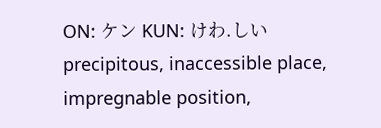ON: ケン KUN: けわ.しい
precipitous, inaccessible place, impregnable position,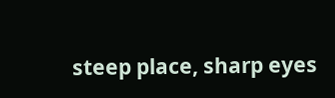steep place, sharp eyes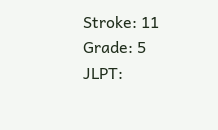Stroke: 11 Grade: 5 JLPT: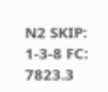N2 SKIP: 1-3-8 FC: 7823.3